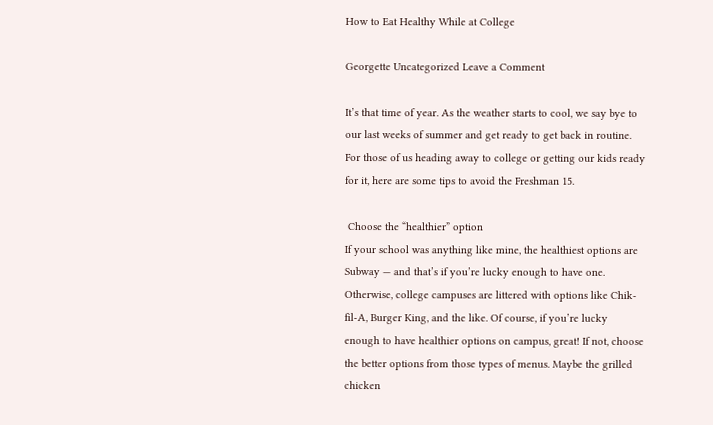How to Eat Healthy While at College

Georgette Uncategorized Leave a Comment

It’s that time of year. As the weather starts to cool, we say bye to our last weeks of summer and get ready to get back in routine. For those of us heading away to college or getting our kids ready for it, here are some tips to avoid the Freshman 15.

 Choose the “healthier” option
If your school was anything like mine, the healthiest options are Subway — and that’s if you’re lucky enough to have one. Otherwise, college campuses are littered with options like Chik-fil-A, Burger King, and the like. Of course, if you’re lucky enough to have healthier options on campus, great! If not, choose the better options from those types of menus. Maybe the grilled chicken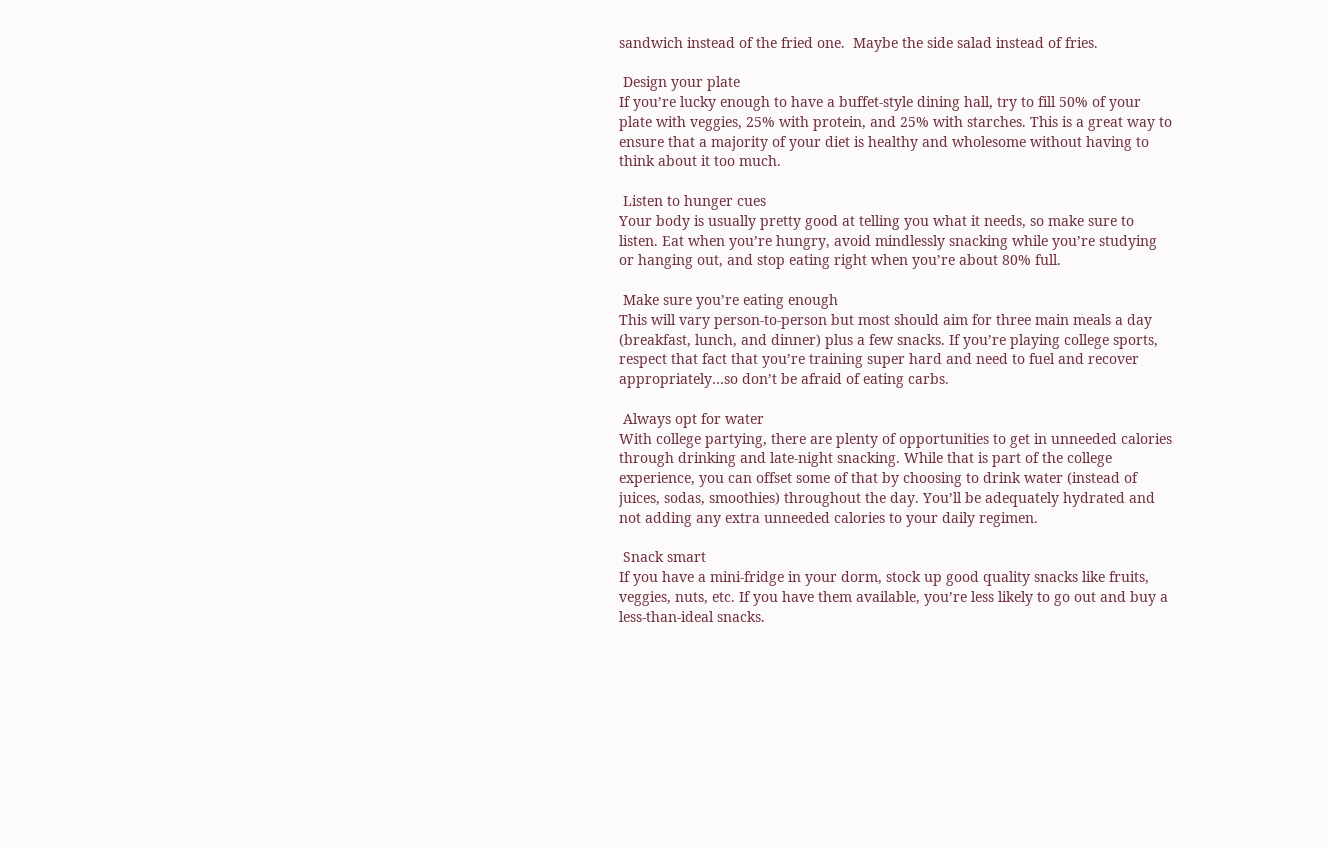sandwich instead of the fried one.  Maybe the side salad instead of fries.

 Design your plate
If you’re lucky enough to have a buffet-style dining hall, try to fill 50% of your plate with veggies, 25% with protein, and 25% with starches. This is a great way to ensure that a majority of your diet is healthy and wholesome without having to think about it too much.

 Listen to hunger cues
Your body is usually pretty good at telling you what it needs, so make sure to listen. Eat when you’re hungry, avoid mindlessly snacking while you’re studying or hanging out, and stop eating right when you’re about 80% full.

 Make sure you’re eating enough
This will vary person-to-person but most should aim for three main meals a day (breakfast, lunch, and dinner) plus a few snacks. If you’re playing college sports, respect that fact that you’re training super hard and need to fuel and recover appropriately…so don’t be afraid of eating carbs.

 Always opt for water
With college partying, there are plenty of opportunities to get in unneeded calories through drinking and late-night snacking. While that is part of the college experience, you can offset some of that by choosing to drink water (instead of juices, sodas, smoothies) throughout the day. You’ll be adequately hydrated and not adding any extra unneeded calories to your daily regimen.

 Snack smart
If you have a mini-fridge in your dorm, stock up good quality snacks like fruits, veggies, nuts, etc. If you have them available, you’re less likely to go out and buy a less-than-ideal snacks.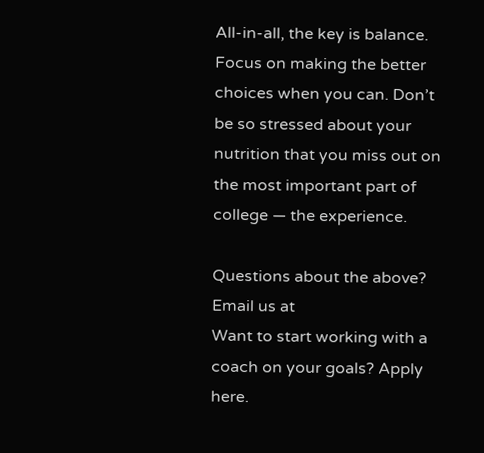All-in-all, the key is balance. Focus on making the better choices when you can. Don’t be so stressed about your nutrition that you miss out on the most important part of college — the experience.

Questions about the above? Email us at
Want to start working with a coach on your goals? Apply here.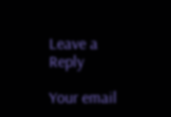Leave a Reply

Your email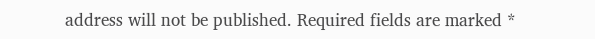address will not be published. Required fields are marked *